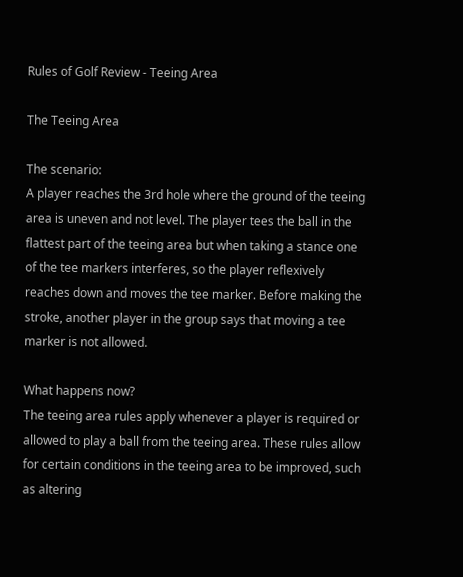Rules of Golf Review - Teeing Area

The Teeing Area

The scenario:
A player reaches the 3rd hole where the ground of the teeing area is uneven and not level. The player tees the ball in the flattest part of the teeing area but when taking a stance one of the tee markers interferes, so the player reflexively reaches down and moves the tee marker. Before making the stroke, another player in the group says that moving a tee marker is not allowed.

What happens now?
The teeing area rules apply whenever a player is required or allowed to play a ball from the teeing area. These rules allow for certain conditions in the teeing area to be improved, such as altering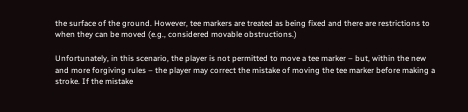the surface of the ground. However, tee markers are treated as being fixed and there are restrictions to when they can be moved (e.g., considered movable obstructions.)

Unfortunately, in this scenario, the player is not permitted to move a tee marker – but, within the new and more forgiving rules – the player may correct the mistake of moving the tee marker before making a stroke. If the mistake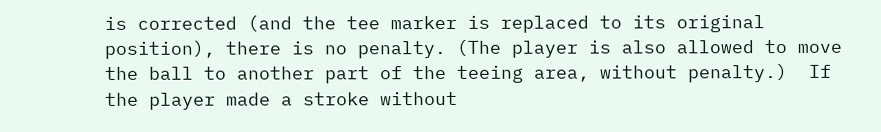is corrected (and the tee marker is replaced to its original position), there is no penalty. (The player is also allowed to move the ball to another part of the teeing area, without penalty.)  If the player made a stroke without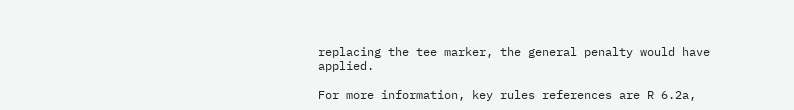replacing the tee marker, the general penalty would have applied.

For more information, key rules references are R 6.2a,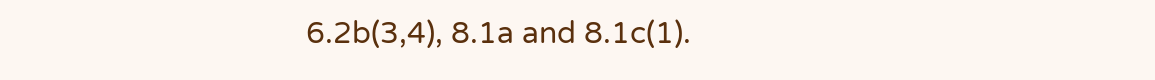6.2b(3,4), 8.1a and 8.1c(1).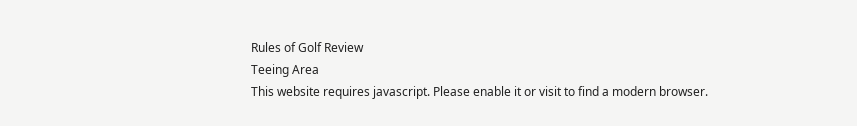Rules of Golf Review
Teeing Area
This website requires javascript. Please enable it or visit to find a modern browser.